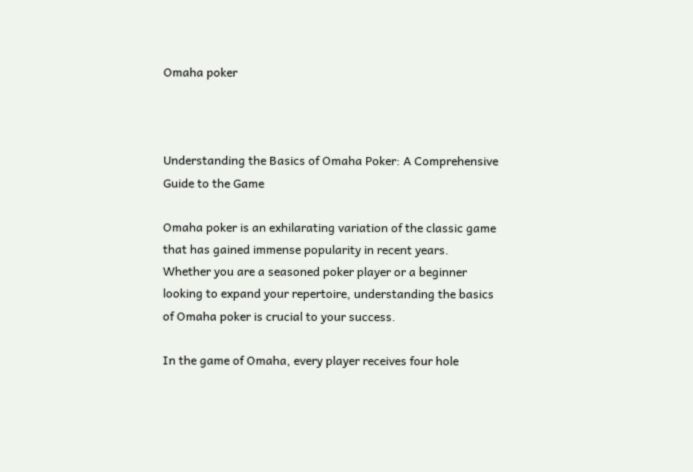Omaha poker



Understanding the Basics of Omaha Poker: A Comprehensive Guide to the Game

Omaha poker is an exhilarating variation of the classic game that has gained immense popularity in recent years. Whether you are a seasoned poker player or a beginner looking to expand your repertoire, understanding the basics of Omaha poker is crucial to your success.

In the game of Omaha, every player receives four hole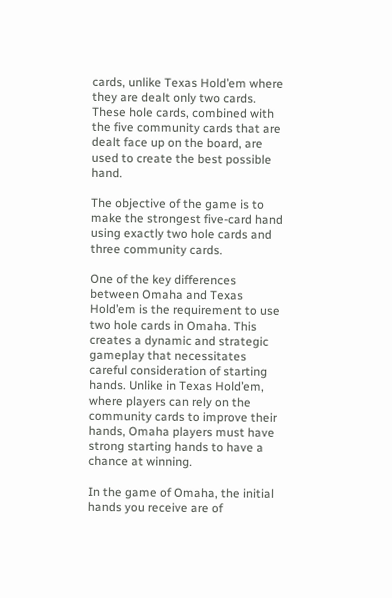cards, unlike Texas Hold’em where they are dealt only two cards. These hole cards, combined with the five community cards that are dealt face up on the board, are used to create the best possible hand.

The objective of the game is to make the strongest five-card hand using exactly two hole cards and three community cards.

One of the key differences between Omaha and Texas Hold’em is the requirement to use two hole cards in Omaha. This creates a dynamic and strategic gameplay that necessitates careful consideration of starting hands. Unlike in Texas Hold’em, where players can rely on the community cards to improve their hands, Omaha players must have strong starting hands to have a chance at winning.

In the game of Omaha, the initial hands you receive are of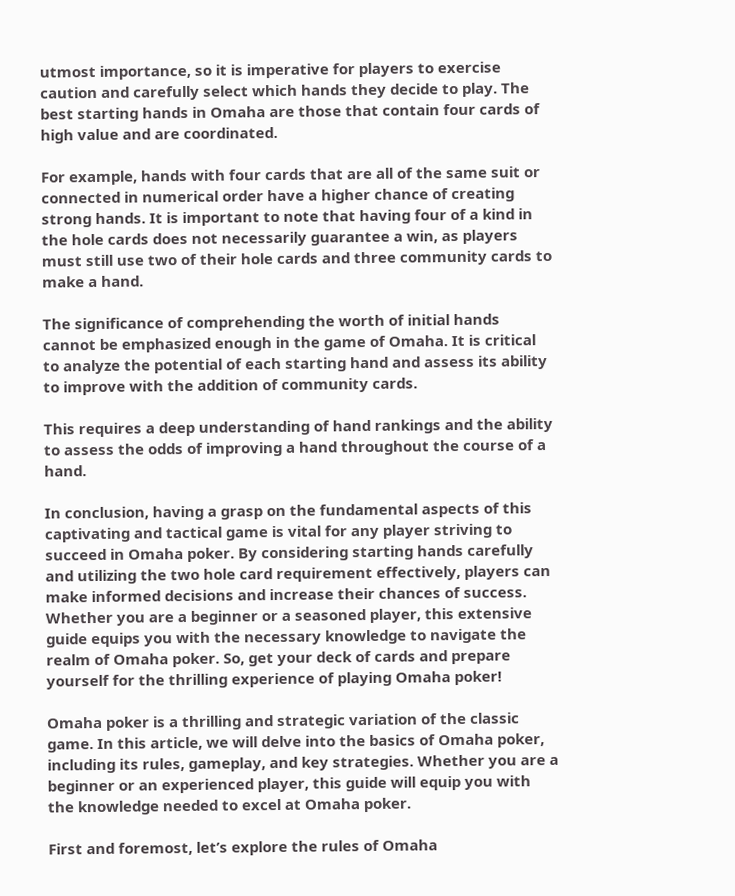utmost importance, so it is imperative for players to exercise caution and carefully select which hands they decide to play. The best starting hands in Omaha are those that contain four cards of high value and are coordinated.

For example, hands with four cards that are all of the same suit or connected in numerical order have a higher chance of creating strong hands. It is important to note that having four of a kind in the hole cards does not necessarily guarantee a win, as players must still use two of their hole cards and three community cards to make a hand.

The significance of comprehending the worth of initial hands cannot be emphasized enough in the game of Omaha. It is critical to analyze the potential of each starting hand and assess its ability to improve with the addition of community cards.

This requires a deep understanding of hand rankings and the ability to assess the odds of improving a hand throughout the course of a hand.

In conclusion, having a grasp on the fundamental aspects of this captivating and tactical game is vital for any player striving to succeed in Omaha poker. By considering starting hands carefully and utilizing the two hole card requirement effectively, players can make informed decisions and increase their chances of success. Whether you are a beginner or a seasoned player, this extensive guide equips you with the necessary knowledge to navigate the realm of Omaha poker. So, get your deck of cards and prepare yourself for the thrilling experience of playing Omaha poker!

Omaha poker is a thrilling and strategic variation of the classic game. In this article, we will delve into the basics of Omaha poker, including its rules, gameplay, and key strategies. Whether you are a beginner or an experienced player, this guide will equip you with the knowledge needed to excel at Omaha poker.

First and foremost, let’s explore the rules of Omaha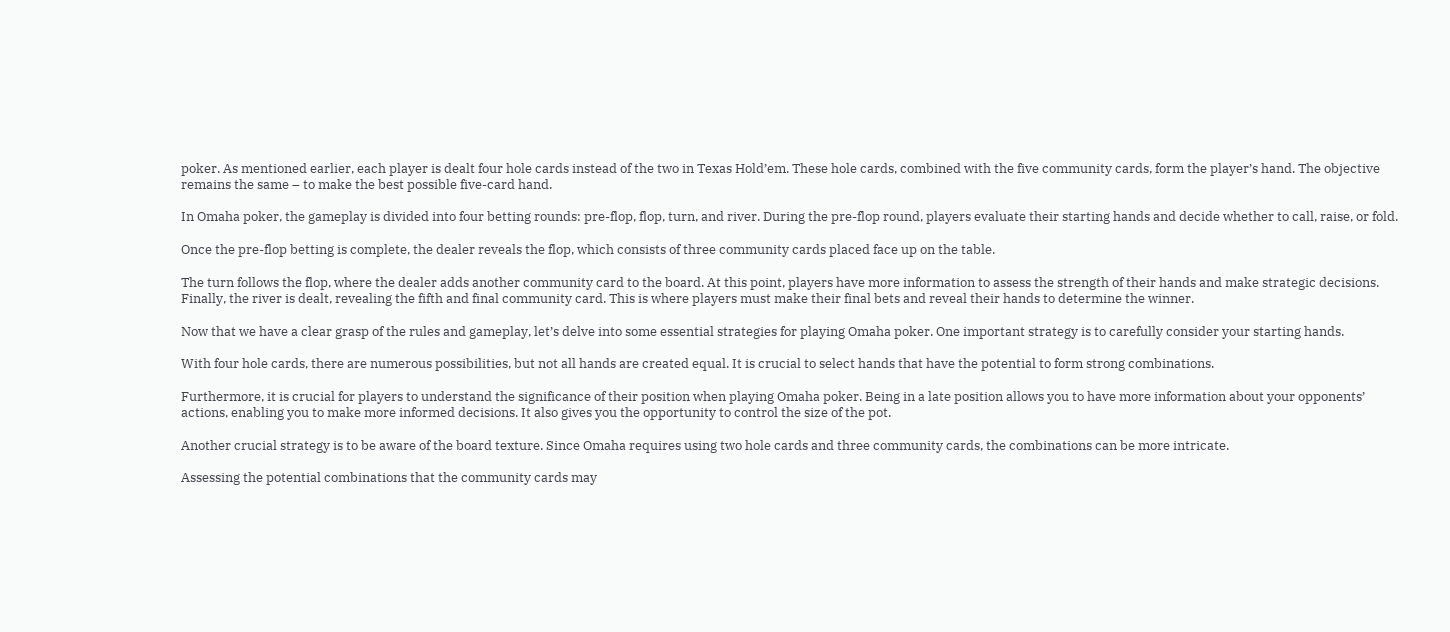poker. As mentioned earlier, each player is dealt four hole cards instead of the two in Texas Hold’em. These hole cards, combined with the five community cards, form the player’s hand. The objective remains the same – to make the best possible five-card hand.

In Omaha poker, the gameplay is divided into four betting rounds: pre-flop, flop, turn, and river. During the pre-flop round, players evaluate their starting hands and decide whether to call, raise, or fold.

Once the pre-flop betting is complete, the dealer reveals the flop, which consists of three community cards placed face up on the table.

The turn follows the flop, where the dealer adds another community card to the board. At this point, players have more information to assess the strength of their hands and make strategic decisions. Finally, the river is dealt, revealing the fifth and final community card. This is where players must make their final bets and reveal their hands to determine the winner.

Now that we have a clear grasp of the rules and gameplay, let’s delve into some essential strategies for playing Omaha poker. One important strategy is to carefully consider your starting hands.

With four hole cards, there are numerous possibilities, but not all hands are created equal. It is crucial to select hands that have the potential to form strong combinations.

Furthermore, it is crucial for players to understand the significance of their position when playing Omaha poker. Being in a late position allows you to have more information about your opponents’ actions, enabling you to make more informed decisions. It also gives you the opportunity to control the size of the pot.

Another crucial strategy is to be aware of the board texture. Since Omaha requires using two hole cards and three community cards, the combinations can be more intricate.

Assessing the potential combinations that the community cards may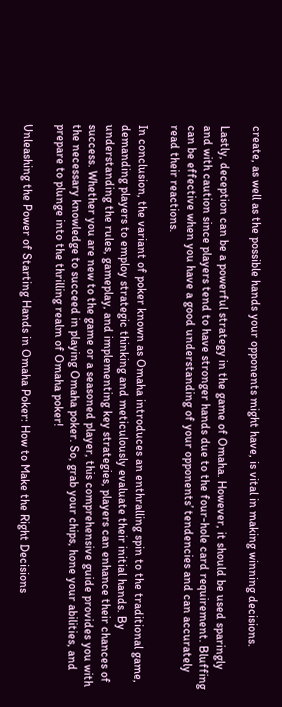create, as well as the possible hands your opponents might have, is vital in making winning decisions.

Lastly, deception can be a powerful strategy in the game of Omaha. However, it should be used sparingly and with caution since players tend to have stronger hands due to the four-hole card requirement. Bluffing can be effective when you have a good understanding of your opponents’ tendencies and can accurately read their reactions.

In conclusion, the variant of poker known as Omaha introduces an enthralling spin to the traditional game, demanding players to employ strategic thinking and meticulously evaluate their initial hands. By understanding the rules, gameplay, and implementing key strategies, players can enhance their chances of success. Whether you are new to the game or a seasoned player, this comprehensive guide provides you with the necessary knowledge to succeed in playing Omaha poker. So, grab your chips, hone your abilities, and prepare to plunge into the thrilling realm of Omaha poker!

Unleashing the Power of Starting Hands in Omaha Poker: How to Make the Right Decisions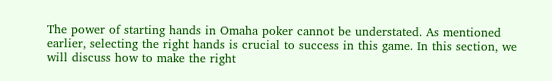The power of starting hands in Omaha poker cannot be understated. As mentioned earlier, selecting the right hands is crucial to success in this game. In this section, we will discuss how to make the right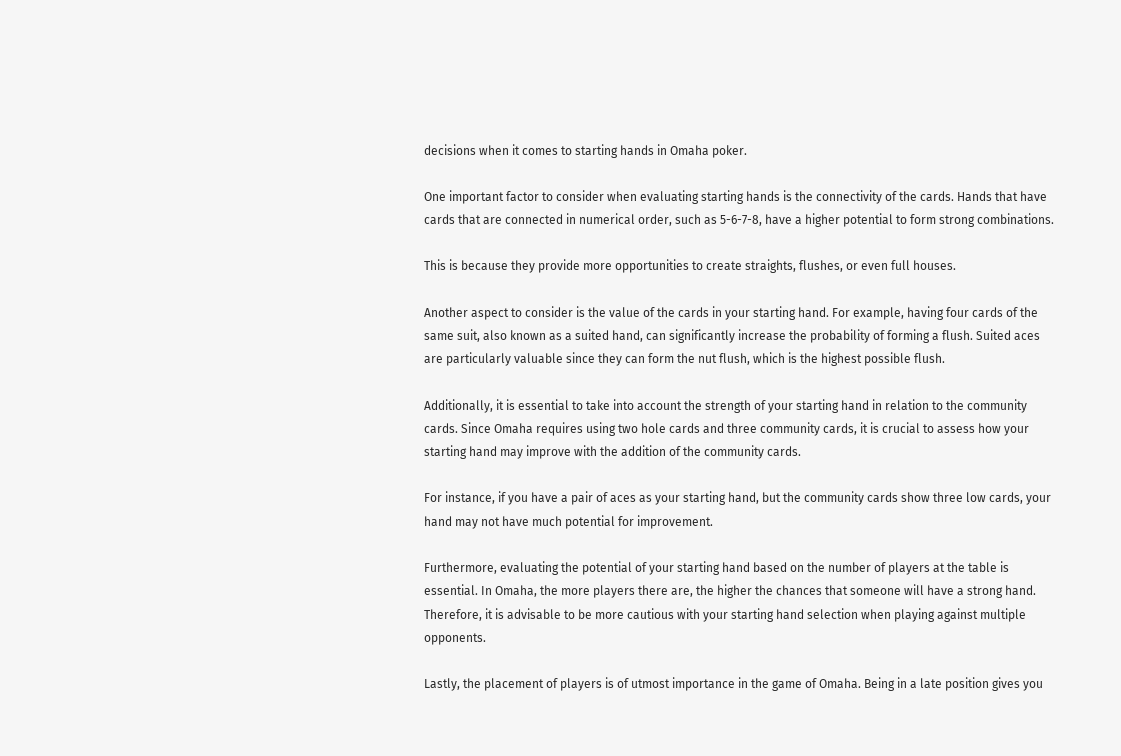decisions when it comes to starting hands in Omaha poker.

One important factor to consider when evaluating starting hands is the connectivity of the cards. Hands that have cards that are connected in numerical order, such as 5-6-7-8, have a higher potential to form strong combinations.

This is because they provide more opportunities to create straights, flushes, or even full houses.

Another aspect to consider is the value of the cards in your starting hand. For example, having four cards of the same suit, also known as a suited hand, can significantly increase the probability of forming a flush. Suited aces are particularly valuable since they can form the nut flush, which is the highest possible flush.

Additionally, it is essential to take into account the strength of your starting hand in relation to the community cards. Since Omaha requires using two hole cards and three community cards, it is crucial to assess how your starting hand may improve with the addition of the community cards.

For instance, if you have a pair of aces as your starting hand, but the community cards show three low cards, your hand may not have much potential for improvement.

Furthermore, evaluating the potential of your starting hand based on the number of players at the table is essential. In Omaha, the more players there are, the higher the chances that someone will have a strong hand. Therefore, it is advisable to be more cautious with your starting hand selection when playing against multiple opponents.

Lastly, the placement of players is of utmost importance in the game of Omaha. Being in a late position gives you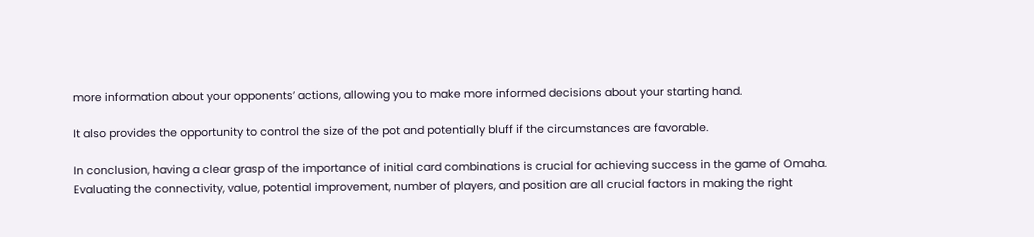more information about your opponents’ actions, allowing you to make more informed decisions about your starting hand.

It also provides the opportunity to control the size of the pot and potentially bluff if the circumstances are favorable.

In conclusion, having a clear grasp of the importance of initial card combinations is crucial for achieving success in the game of Omaha. Evaluating the connectivity, value, potential improvement, number of players, and position are all crucial factors in making the right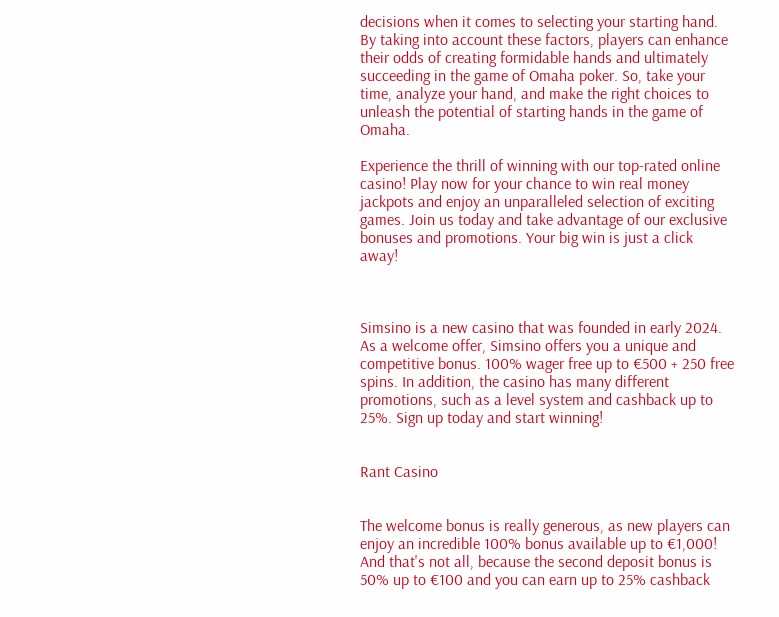decisions when it comes to selecting your starting hand. By taking into account these factors, players can enhance their odds of creating formidable hands and ultimately succeeding in the game of Omaha poker. So, take your time, analyze your hand, and make the right choices to unleash the potential of starting hands in the game of Omaha.

Experience the thrill of winning with our top-rated online casino! Play now for your chance to win real money jackpots and enjoy an unparalleled selection of exciting games. Join us today and take advantage of our exclusive bonuses and promotions. Your big win is just a click away!



Simsino is a new casino that was founded in early 2024. As a welcome offer, Simsino offers you a unique and competitive bonus. 100% wager free up to €500 + 250 free spins. In addition, the casino has many different promotions, such as a level system and cashback up to 25%. Sign up today and start winning!


Rant Casino


The welcome bonus is really generous, as new players can enjoy an incredible 100% bonus available up to €1,000!
And that's not all, because the second deposit bonus is 50% up to €100 and you can earn up to 25% cashback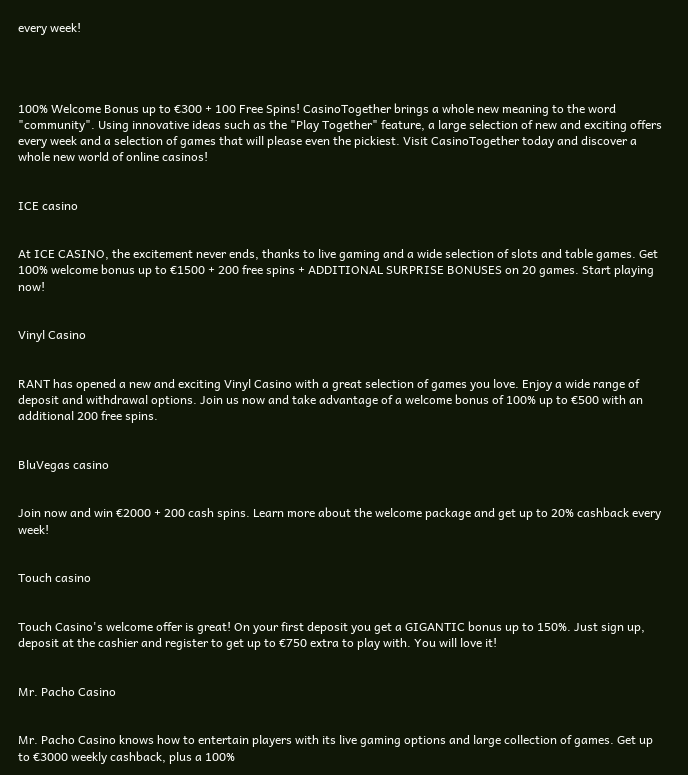every week!




100% Welcome Bonus up to €300 + 100 Free Spins! CasinoTogether brings a whole new meaning to the word "community". Using innovative ideas such as the "Play Together" feature, a large selection of new and exciting offers every week and a selection of games that will please even the pickiest. Visit CasinoTogether today and discover a whole new world of online casinos!


ICE casino


At ICE CASINO, the excitement never ends, thanks to live gaming and a wide selection of slots and table games. Get 100% welcome bonus up to €1500 + 200 free spins + ADDITIONAL SURPRISE BONUSES on 20 games. Start playing now!


Vinyl Casino


RANT has opened a new and exciting Vinyl Casino with a great selection of games you love. Enjoy a wide range of deposit and withdrawal options. Join us now and take advantage of a welcome bonus of 100% up to €500 with an additional 200 free spins.


BluVegas casino


Join now and win €2000 + 200 cash spins. Learn more about the welcome package and get up to 20% cashback every week!


Touch casino


Touch Casino's welcome offer is great! On your first deposit you get a GIGANTIC bonus up to 150%. Just sign up, deposit at the cashier and register to get up to €750 extra to play with. You will love it!


Mr. Pacho Casino


Mr. Pacho Casino knows how to entertain players with its live gaming options and large collection of games. Get up to €3000 weekly cashback, plus a 100%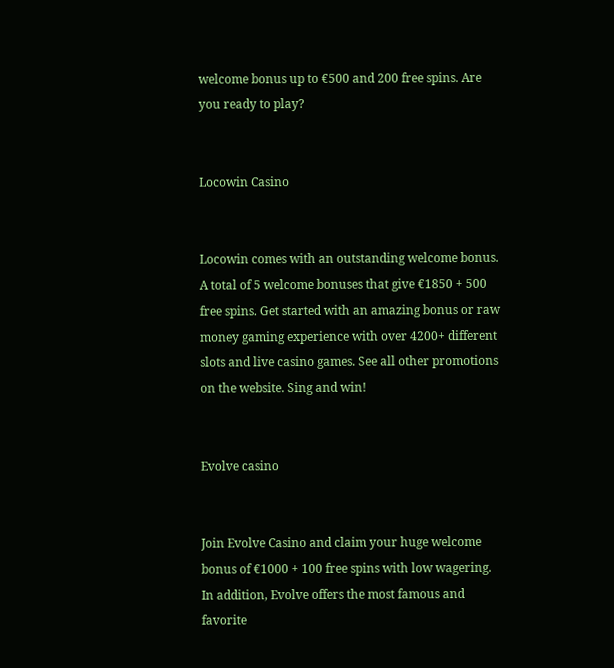welcome bonus up to €500 and 200 free spins. Are you ready to play?


Locowin Casino


Locowin comes with an outstanding welcome bonus. A total of 5 welcome bonuses that give €1850 + 500 free spins. Get started with an amazing bonus or raw money gaming experience with over 4200+ different slots and live casino games. See all other promotions on the website. Sing and win!


Evolve casino


Join Evolve Casino and claim your huge welcome bonus of €1000 + 100 free spins with low wagering. In addition, Evolve offers the most famous and favorite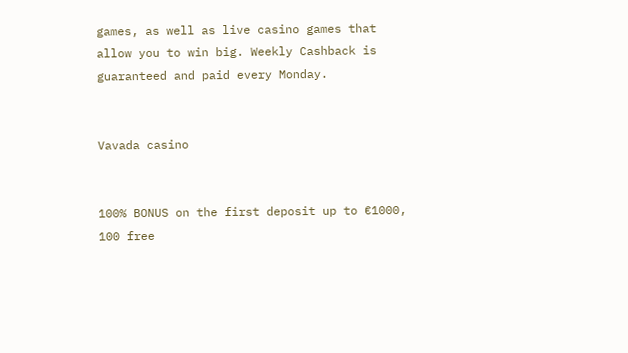games, as well as live casino games that allow you to win big. Weekly Cashback is guaranteed and paid every Monday.


Vavada casino


100% BONUS on the first deposit up to €1000, 100 free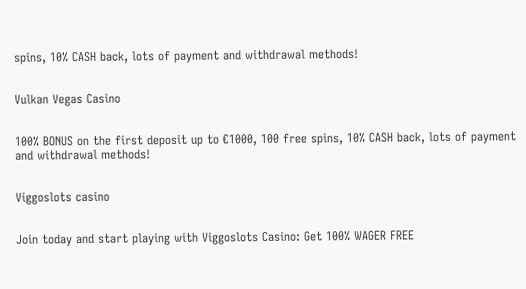spins, 10% CASH back, lots of payment and withdrawal methods!


Vulkan Vegas Casino


100% BONUS on the first deposit up to €1000, 100 free spins, 10% CASH back, lots of payment and withdrawal methods!


Viggoslots casino


Join today and start playing with Viggoslots Casino: Get 100% WAGER FREE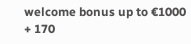welcome bonus up to €1000 + 170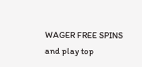WAGER FREE SPINS and play top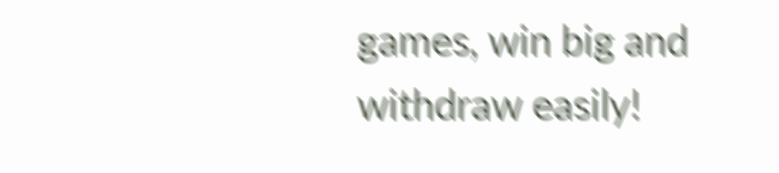games, win big and withdraw easily!